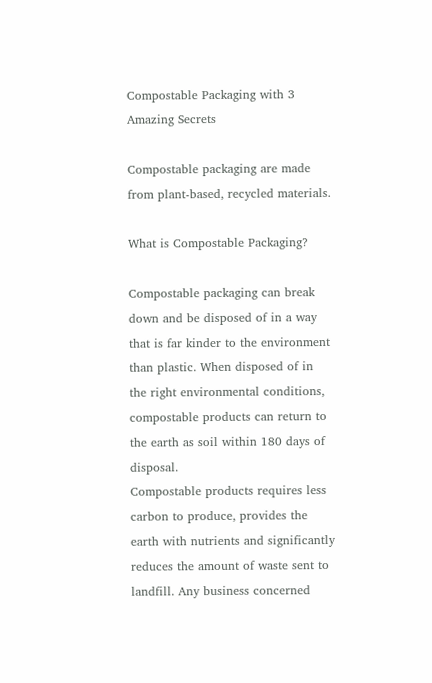Compostable Packaging with 3 Amazing Secrets

Compostable packaging are made from plant-based, recycled materials.

What is Compostable Packaging?

Compostable packaging can break down and be disposed of in a way that is far kinder to the environment than plastic. When disposed of in the right environmental conditions, compostable products can return to the earth as soil within 180 days of disposal.
Compostable products requires less carbon to produce, provides the earth with nutrients and significantly reduces the amount of waste sent to landfill. Any business concerned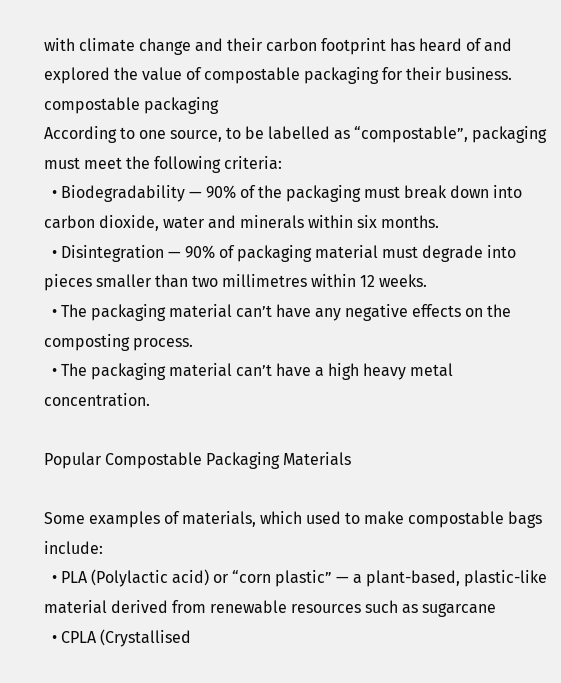with climate change and their carbon footprint has heard of and explored the value of compostable packaging for their business.
compostable packaging
According to one source, to be labelled as “compostable”, packaging must meet the following criteria:
  • Biodegradability — 90% of the packaging must break down into carbon dioxide, water and minerals within six months.
  • Disintegration — 90% of packaging material must degrade into pieces smaller than two millimetres within 12 weeks.
  • The packaging material can’t have any negative effects on the composting process.
  • The packaging material can’t have a high heavy metal concentration.

Popular Compostable Packaging Materials

Some examples of materials, which used to make compostable bags include:
  • PLA (Polylactic acid) or “corn plastic” — a plant-based, plastic-like material derived from renewable resources such as sugarcane
  • CPLA (Crystallised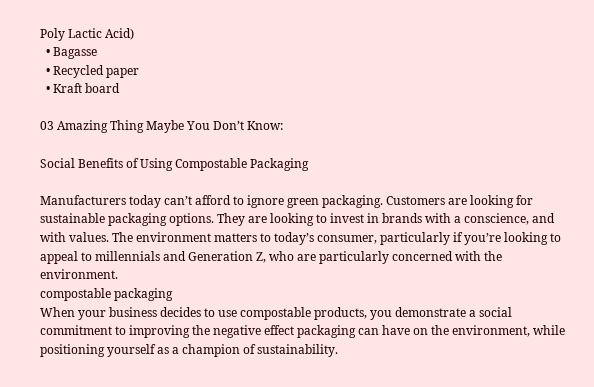Poly Lactic Acid)
  • Bagasse
  • Recycled paper
  • Kraft board

03 Amazing Thing Maybe You Don’t Know:

Social Benefits of Using Compostable Packaging

Manufacturers today can’t afford to ignore green packaging. Customers are looking for sustainable packaging options. They are looking to invest in brands with a conscience, and with values. The environment matters to today’s consumer, particularly if you’re looking to appeal to millennials and Generation Z, who are particularly concerned with the environment.
compostable packaging
When your business decides to use compostable products, you demonstrate a social commitment to improving the negative effect packaging can have on the environment, while positioning yourself as a champion of sustainability.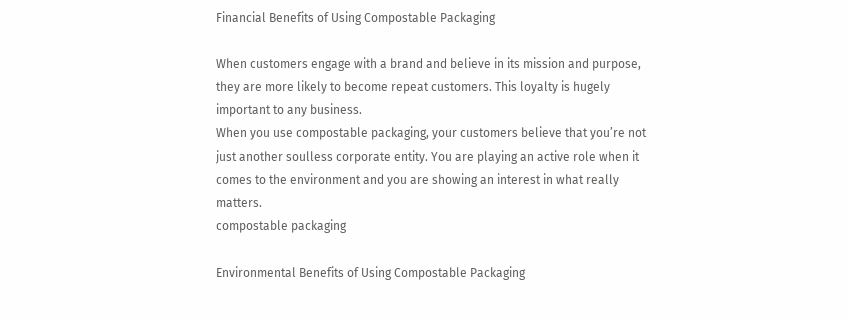Financial Benefits of Using Compostable Packaging

When customers engage with a brand and believe in its mission and purpose, they are more likely to become repeat customers. This loyalty is hugely important to any business.
When you use compostable packaging, your customers believe that you’re not just another soulless corporate entity. You are playing an active role when it comes to the environment and you are showing an interest in what really matters.
compostable packaging

Environmental Benefits of Using Compostable Packaging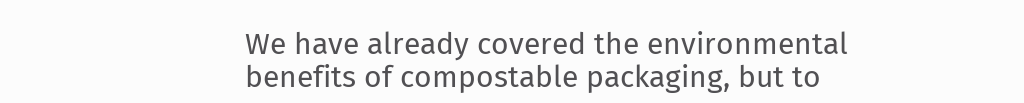We have already covered the environmental benefits of compostable packaging, but to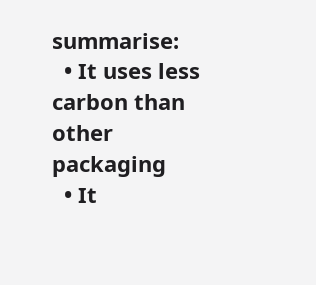summarise:
  • It uses less carbon than other packaging
  • It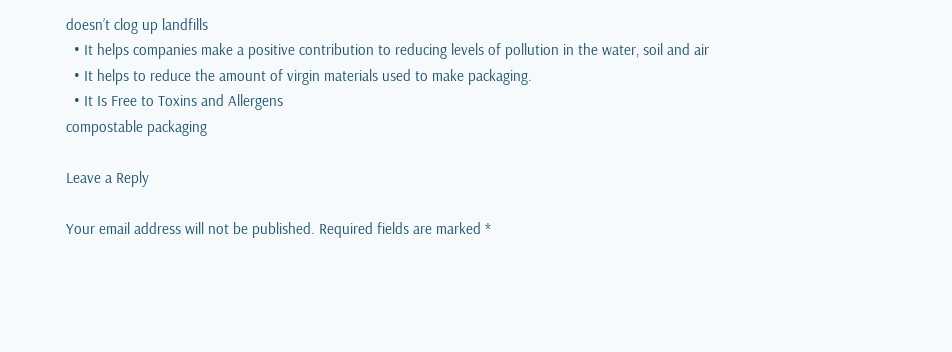doesn’t clog up landfills
  • It helps companies make a positive contribution to reducing levels of pollution in the water, soil and air
  • It helps to reduce the amount of virgin materials used to make packaging.
  • It Is Free to Toxins and Allergens
compostable packaging

Leave a Reply

Your email address will not be published. Required fields are marked *